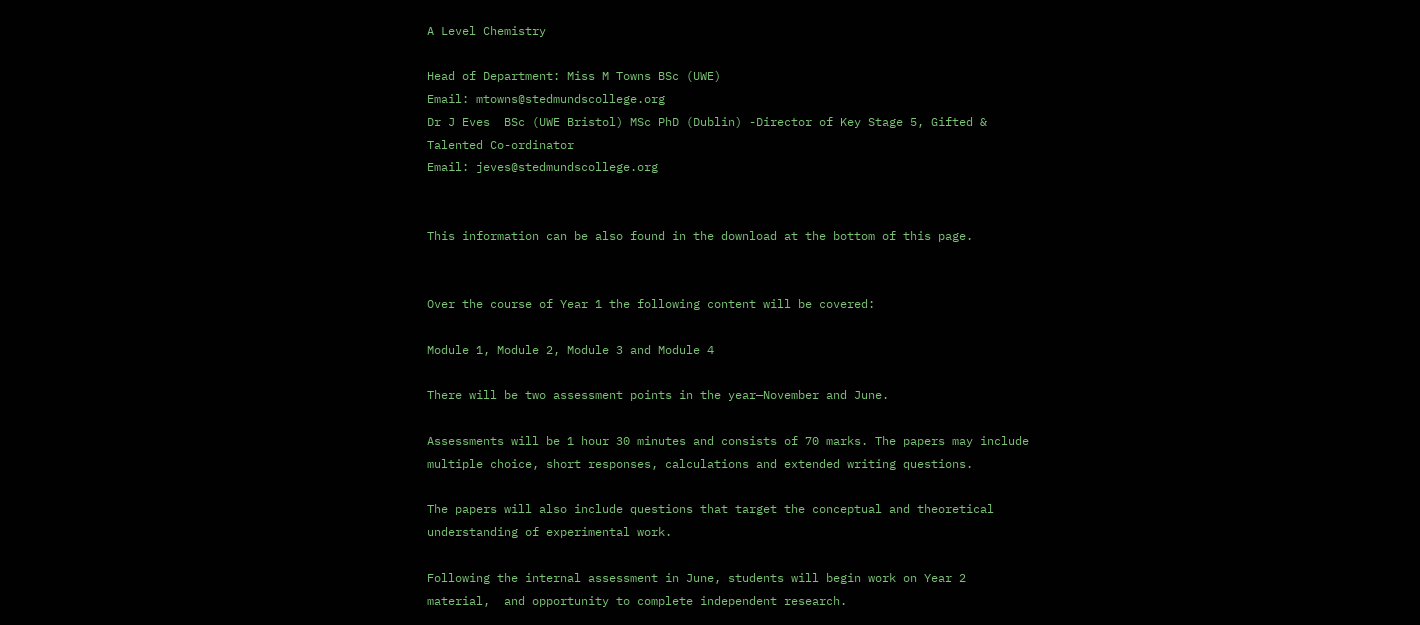A Level Chemistry

Head of Department: Miss M Towns BSc (UWE)
Email: mtowns@stedmundscollege.org
Dr J Eves  BSc (UWE Bristol) MSc PhD (Dublin) -Director of Key Stage 5, Gifted & Talented Co-ordinator
Email: jeves@stedmundscollege.org


This information can be also found in the download at the bottom of this page.


Over the course of Year 1 the following content will be covered:

Module 1, Module 2, Module 3 and Module 4

There will be two assessment points in the year—November and June.

Assessments will be 1 hour 30 minutes and consists of 70 marks. The papers may include multiple choice, short responses, calculations and extended writing questions.

The papers will also include questions that target the conceptual and theoretical understanding of experimental work.

Following the internal assessment in June, students will begin work on Year 2 material,  and opportunity to complete independent research.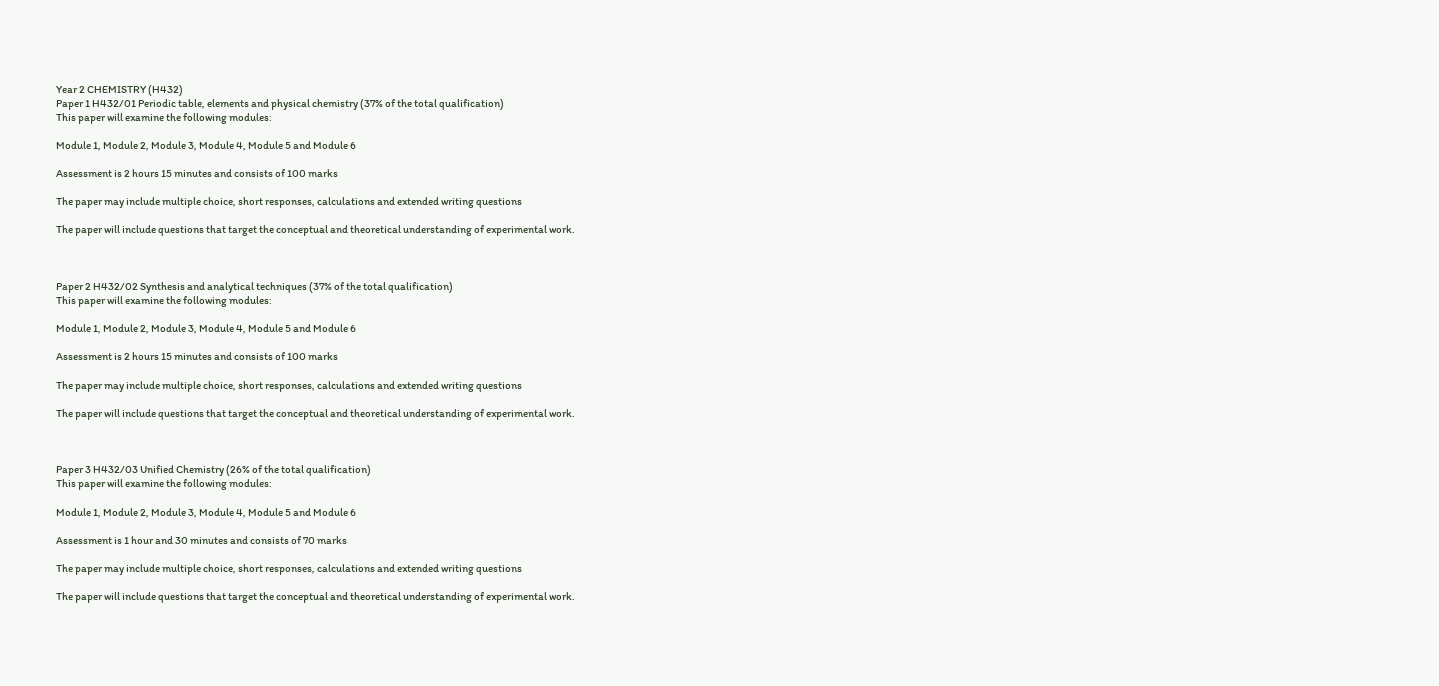Year 2 CHEMISTRY (H432)
Paper 1 H432/01 Periodic table, elements and physical chemistry (37% of the total qualification)
This paper will examine the following modules:

Module 1, Module 2, Module 3, Module 4, Module 5 and Module 6

Assessment is 2 hours 15 minutes and consists of 100 marks

The paper may include multiple choice, short responses, calculations and extended writing questions

The paper will include questions that target the conceptual and theoretical understanding of experimental work.



Paper 2 H432/02 Synthesis and analytical techniques (37% of the total qualification)
This paper will examine the following modules:

Module 1, Module 2, Module 3, Module 4, Module 5 and Module 6

Assessment is 2 hours 15 minutes and consists of 100 marks

The paper may include multiple choice, short responses, calculations and extended writing questions

The paper will include questions that target the conceptual and theoretical understanding of experimental work.



Paper 3 H432/03 Unified Chemistry (26% of the total qualification)
This paper will examine the following modules:

Module 1, Module 2, Module 3, Module 4, Module 5 and Module 6

Assessment is 1 hour and 30 minutes and consists of 70 marks

The paper may include multiple choice, short responses, calculations and extended writing questions

The paper will include questions that target the conceptual and theoretical understanding of experimental work.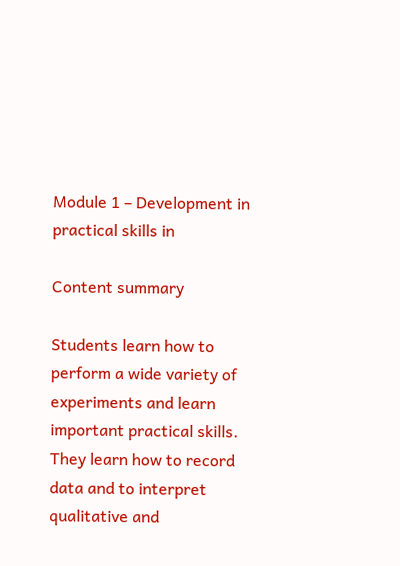Module 1 – Development in practical skills in

Content summary

Students learn how to perform a wide variety of experiments and learn important practical skills. They learn how to record data and to interpret qualitative and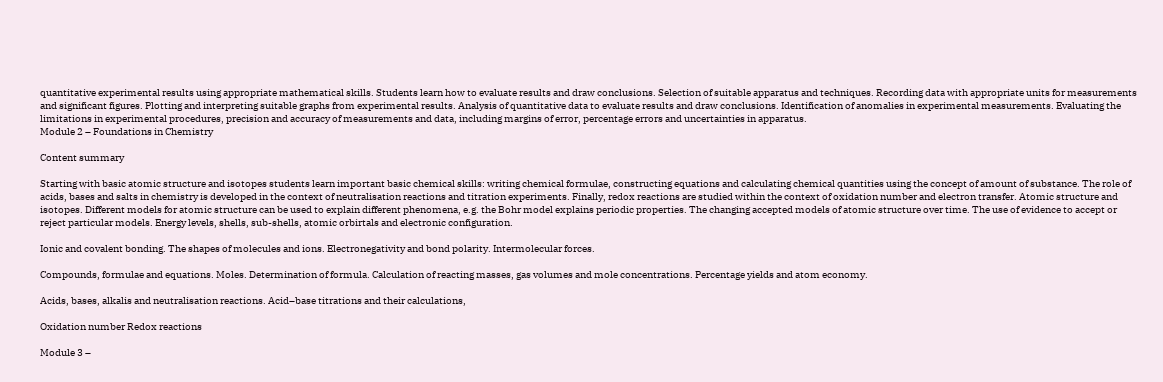quantitative experimental results using appropriate mathematical skills. Students learn how to evaluate results and draw conclusions. Selection of suitable apparatus and techniques. Recording data with appropriate units for measurements and significant figures. Plotting and interpreting suitable graphs from experimental results. Analysis of quantitative data to evaluate results and draw conclusions. Identification of anomalies in experimental measurements. Evaluating the limitations in experimental procedures, precision and accuracy of measurements and data, including margins of error, percentage errors and uncertainties in apparatus.
Module 2 – Foundations in Chemistry

Content summary

Starting with basic atomic structure and isotopes students learn important basic chemical skills: writing chemical formulae, constructing equations and calculating chemical quantities using the concept of amount of substance. The role of acids, bases and salts in chemistry is developed in the context of neutralisation reactions and titration experiments. Finally, redox reactions are studied within the context of oxidation number and electron transfer. Atomic structure and isotopes. Different models for atomic structure can be used to explain different phenomena, e.g. the Bohr model explains periodic properties. The changing accepted models of atomic structure over time. The use of evidence to accept or reject particular models. Energy levels, shells, sub-shells, atomic orbirtals and electronic configuration.

Ionic and covalent bonding. The shapes of molecules and ions. Electronegativity and bond polarity. Intermolecular forces.

Compounds, formulae and equations. Moles. Determination of formula. Calculation of reacting masses, gas volumes and mole concentrations. Percentage yields and atom economy.

Acids, bases, alkalis and neutralisation reactions. Acid–base titrations and their calculations,

Oxidation number Redox reactions

Module 3 –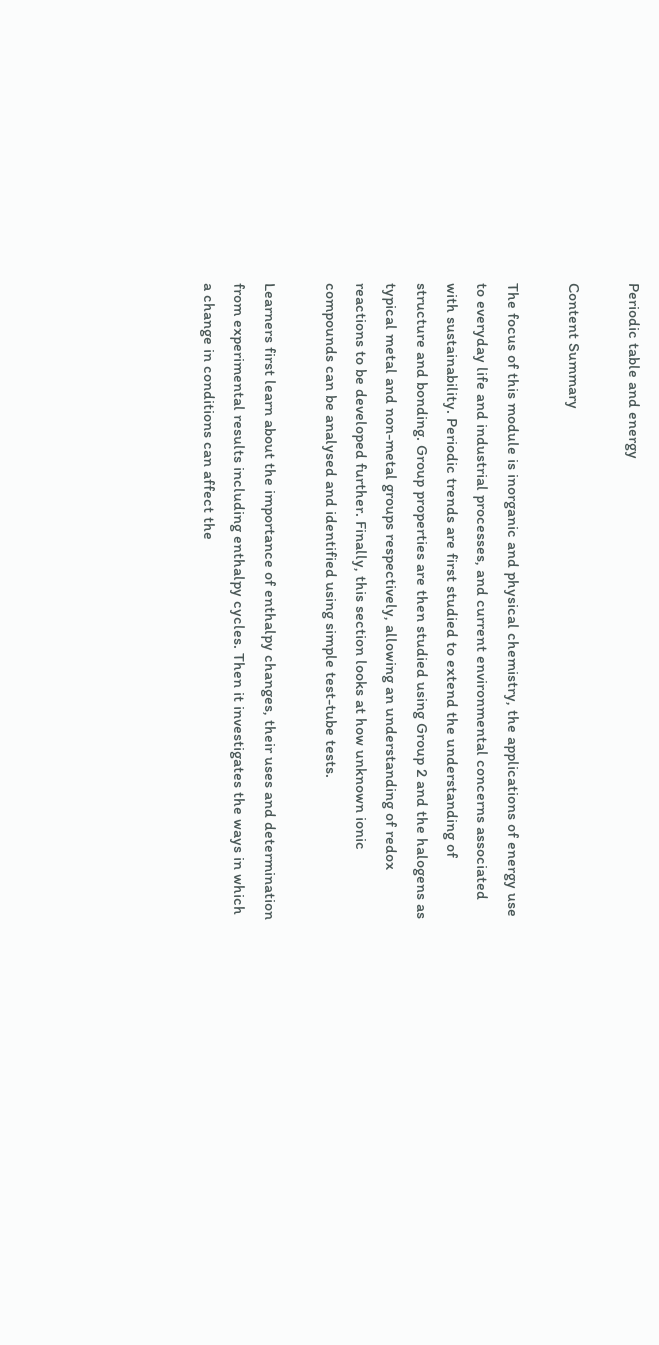Periodic table and energy

Content Summary

The focus of this module is inorganic and physical chemistry, the applications of energy use to everyday life and industrial processes, and current environmental concerns associated with sustainability. Periodic trends are first studied to extend the understanding of structure and bonding. Group properties are then studied using Group 2 and the halogens as typical metal and non-metal groups respectively, allowing an understanding of redox reactions to be developed further. Finally, this section looks at how unknown ionic compounds can be analysed and identified using simple test-tube tests.

Learners first learn about the importance of enthalpy changes, their uses and determination from experimental results including enthalpy cycles. Then it investigates the ways in which a change in conditions can affect the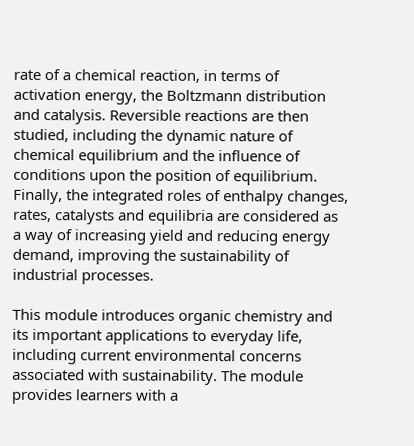rate of a chemical reaction, in terms of activation energy, the Boltzmann distribution and catalysis. Reversible reactions are then studied, including the dynamic nature of chemical equilibrium and the influence of conditions upon the position of equilibrium. Finally, the integrated roles of enthalpy changes, rates, catalysts and equilibria are considered as a way of increasing yield and reducing energy demand, improving the sustainability of industrial processes.

This module introduces organic chemistry and its important applications to everyday life, including current environmental concerns associated with sustainability. The module provides learners with a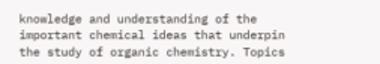knowledge and understanding of the important chemical ideas that underpin the study of organic chemistry. Topics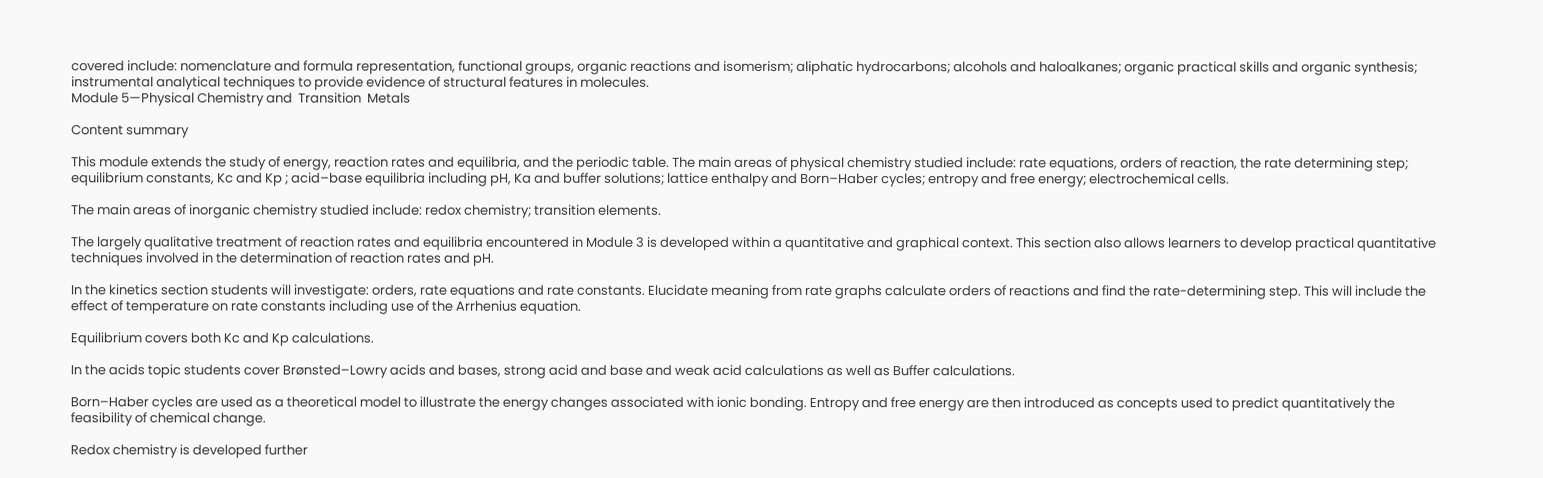covered include: nomenclature and formula representation, functional groups, organic reactions and isomerism; aliphatic hydrocarbons; alcohols and haloalkanes; organic practical skills and organic synthesis; instrumental analytical techniques to provide evidence of structural features in molecules.
Module 5—Physical Chemistry and  Transition  Metals

Content summary

This module extends the study of energy, reaction rates and equilibria, and the periodic table. The main areas of physical chemistry studied include: rate equations, orders of reaction, the rate determining step; equilibrium constants, Kc and Kp ; acid–base equilibria including pH, Ka and buffer solutions; lattice enthalpy and Born–Haber cycles; entropy and free energy; electrochemical cells.

The main areas of inorganic chemistry studied include: redox chemistry; transition elements.

The largely qualitative treatment of reaction rates and equilibria encountered in Module 3 is developed within a quantitative and graphical context. This section also allows learners to develop practical quantitative techniques involved in the determination of reaction rates and pH.

In the kinetics section students will investigate: orders, rate equations and rate constants. Elucidate meaning from rate graphs calculate orders of reactions and find the rate-determining step. This will include the effect of temperature on rate constants including use of the Arrhenius equation.

Equilibrium covers both Kc and Kp calculations.

In the acids topic students cover Brønsted–Lowry acids and bases, strong acid and base and weak acid calculations as well as Buffer calculations.

Born–Haber cycles are used as a theoretical model to illustrate the energy changes associated with ionic bonding. Entropy and free energy are then introduced as concepts used to predict quantitatively the feasibility of chemical change.

Redox chemistry is developed further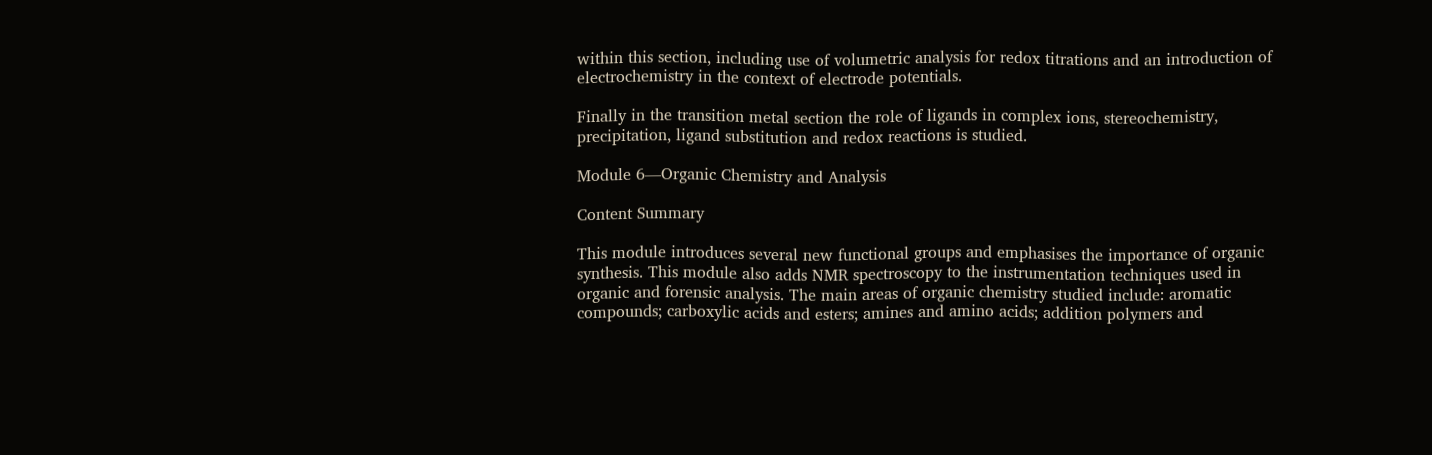within this section, including use of volumetric analysis for redox titrations and an introduction of electrochemistry in the context of electrode potentials.

Finally in the transition metal section the role of ligands in complex ions, stereochemistry, precipitation, ligand substitution and redox reactions is studied.

Module 6—Organic Chemistry and Analysis

Content Summary

This module introduces several new functional groups and emphasises the importance of organic synthesis. This module also adds NMR spectroscopy to the instrumentation techniques used in organic and forensic analysis. The main areas of organic chemistry studied include: aromatic compounds; carboxylic acids and esters; amines and amino acids; addition polymers and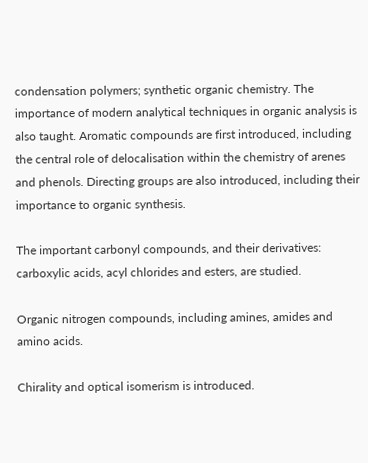condensation polymers; synthetic organic chemistry. The importance of modern analytical techniques in organic analysis is also taught. Aromatic compounds are first introduced, including the central role of delocalisation within the chemistry of arenes and phenols. Directing groups are also introduced, including their importance to organic synthesis.

The important carbonyl compounds, and their derivatives: carboxylic acids, acyl chlorides and esters, are studied.

Organic nitrogen compounds, including amines, amides and amino acids.

Chirality and optical isomerism is introduced.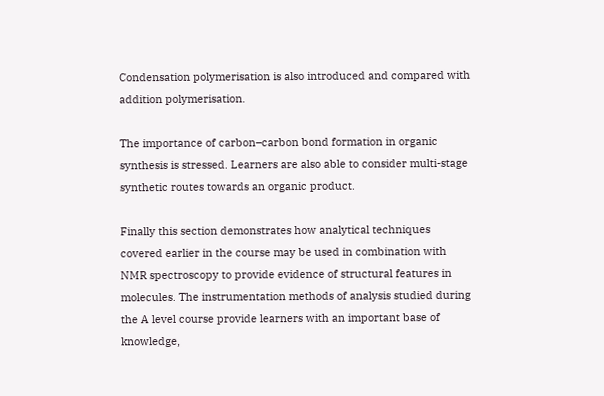Condensation polymerisation is also introduced and compared with addition polymerisation.

The importance of carbon–carbon bond formation in organic synthesis is stressed. Learners are also able to consider multi-stage synthetic routes towards an organic product.

Finally this section demonstrates how analytical techniques covered earlier in the course may be used in combination with NMR spectroscopy to provide evidence of structural features in molecules. The instrumentation methods of analysis studied during the A level course provide learners with an important base of knowledge,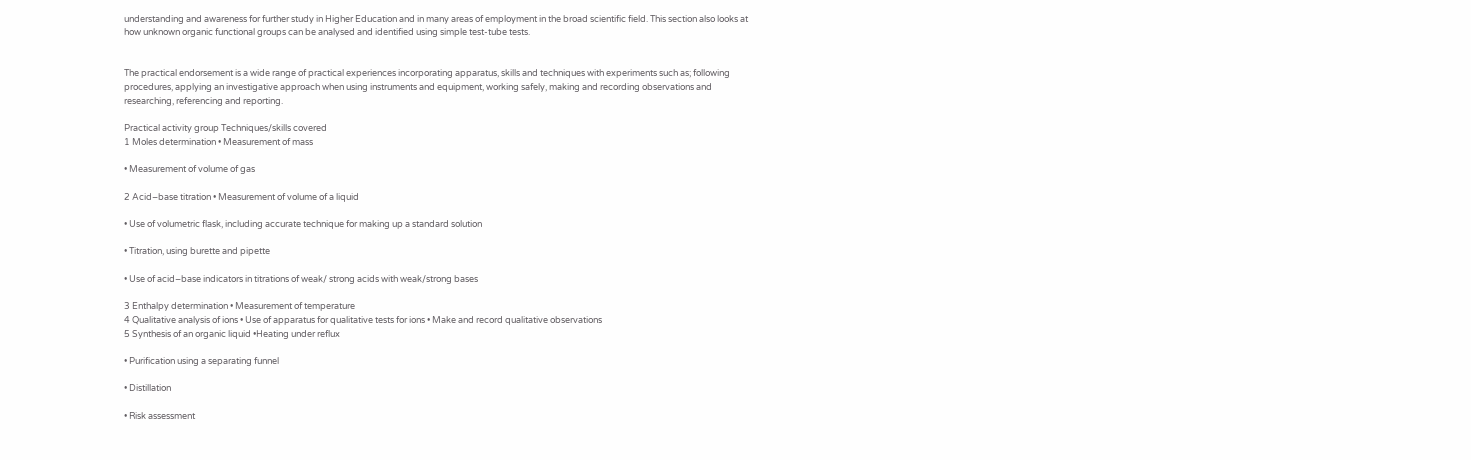understanding and awareness for further study in Higher Education and in many areas of employment in the broad scientific field. This section also looks at how unknown organic functional groups can be analysed and identified using simple test-tube tests.


The practical endorsement is a wide range of practical experiences incorporating apparatus, skills and techniques with experiments such as; following procedures, applying an investigative approach when using instruments and equipment, working safely, making and recording observations and researching, referencing and reporting.

Practical activity group Techniques/skills covered
1 Moles determination • Measurement of mass

• Measurement of volume of gas

2 Acid–base titration • Measurement of volume of a liquid

• Use of volumetric flask, including accurate technique for making up a standard solution

• Titration, using burette and pipette

• Use of acid–base indicators in titrations of weak/ strong acids with weak/strong bases

3 Enthalpy determination • Measurement of temperature
4 Qualitative analysis of ions • Use of apparatus for qualitative tests for ions • Make and record qualitative observations
5 Synthesis of an organic liquid •Heating under reflux

• Purification using a separating funnel

• Distillation

• Risk assessment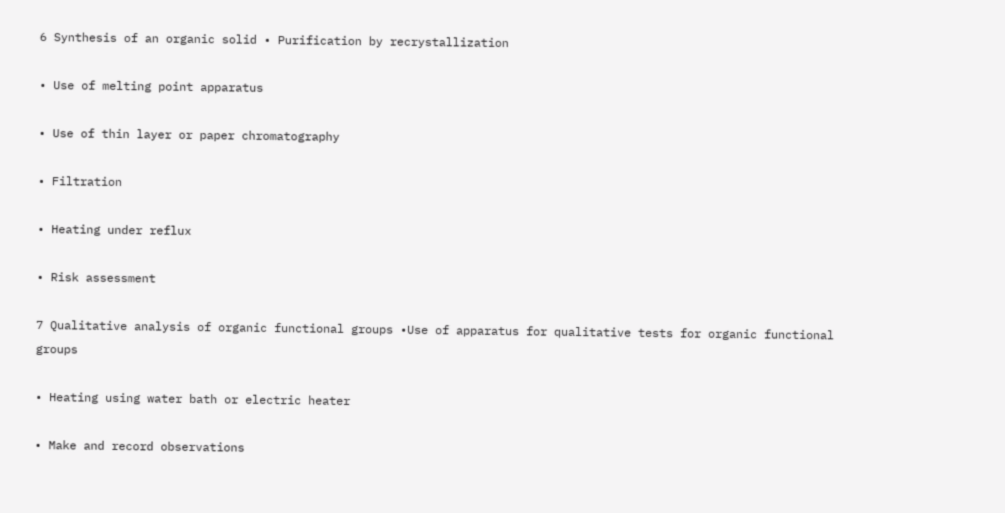6 Synthesis of an organic solid • Purification by recrystallization

• Use of melting point apparatus

• Use of thin layer or paper chromatography

• Filtration

• Heating under reflux

• Risk assessment

7 Qualitative analysis of organic functional groups •Use of apparatus for qualitative tests for organic functional groups

• Heating using water bath or electric heater

• Make and record observations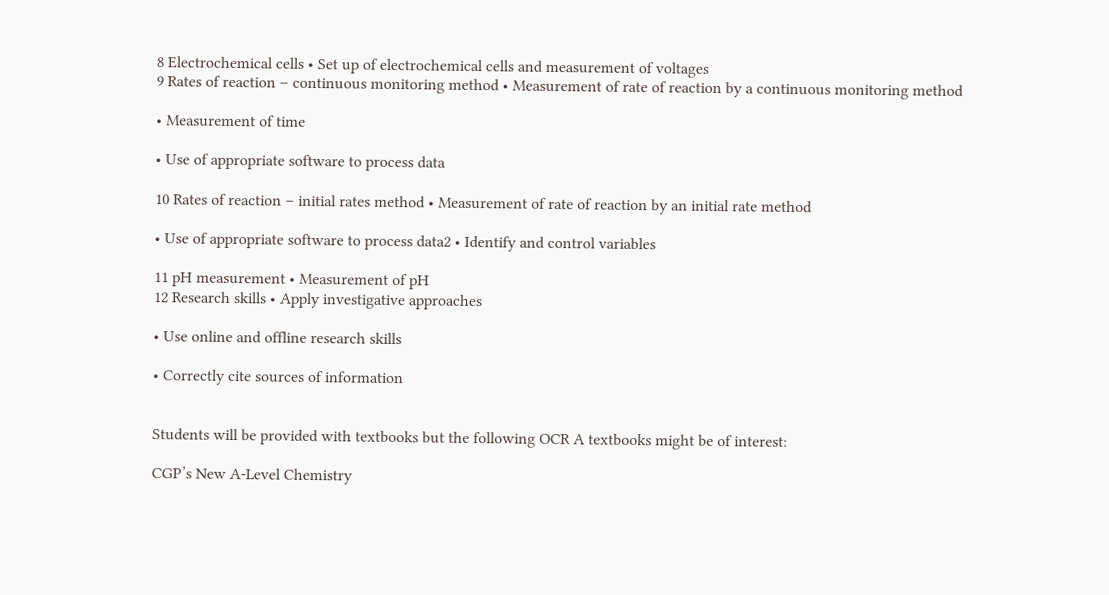8 Electrochemical cells • Set up of electrochemical cells and measurement of voltages
9 Rates of reaction – continuous monitoring method • Measurement of rate of reaction by a continuous monitoring method

• Measurement of time

• Use of appropriate software to process data

10 Rates of reaction – initial rates method • Measurement of rate of reaction by an initial rate method

• Use of appropriate software to process data2 • Identify and control variables

11 pH measurement • Measurement of pH
12 Research skills • Apply investigative approaches

• Use online and offline research skills

• Correctly cite sources of information


Students will be provided with textbooks but the following OCR A textbooks might be of interest:

CGP’s New A-Level Chemistry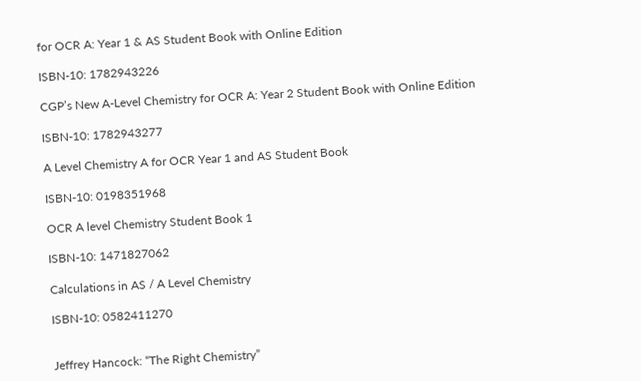for OCR A: Year 1 & AS Student Book with Online Edition

ISBN-10: 1782943226

CGP’s New A-Level Chemistry for OCR A: Year 2 Student Book with Online Edition

ISBN-10: 1782943277

A Level Chemistry A for OCR Year 1 and AS Student Book

ISBN-10: 0198351968

OCR A level Chemistry Student Book 1

ISBN-10: 1471827062

Calculations in AS / A Level Chemistry

ISBN-10: 0582411270


Jeffrey Hancock: “The Right Chemistry”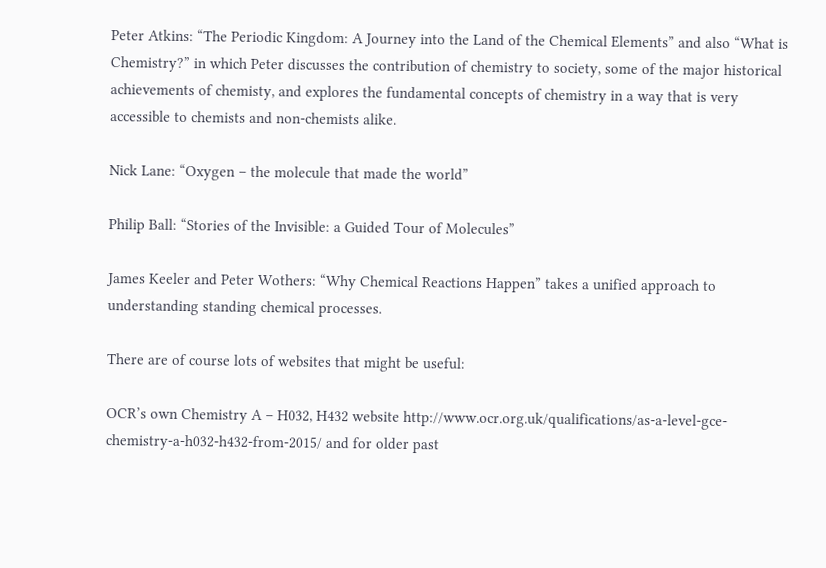Peter Atkins: “The Periodic Kingdom: A Journey into the Land of the Chemical Elements” and also “What is Chemistry?” in which Peter discusses the contribution of chemistry to society, some of the major historical achievements of chemisty, and explores the fundamental concepts of chemistry in a way that is very accessible to chemists and non-chemists alike.

Nick Lane: “Oxygen – the molecule that made the world”

Philip Ball: “Stories of the Invisible: a Guided Tour of Molecules”

James Keeler and Peter Wothers: “Why Chemical Reactions Happen” takes a unified approach to understanding standing chemical processes.

There are of course lots of websites that might be useful:

OCR’s own Chemistry A – H032, H432 website http://www.ocr.org.uk/qualifications/as-a-level-gce-chemistry-a-h032-h432-from-2015/ and for older past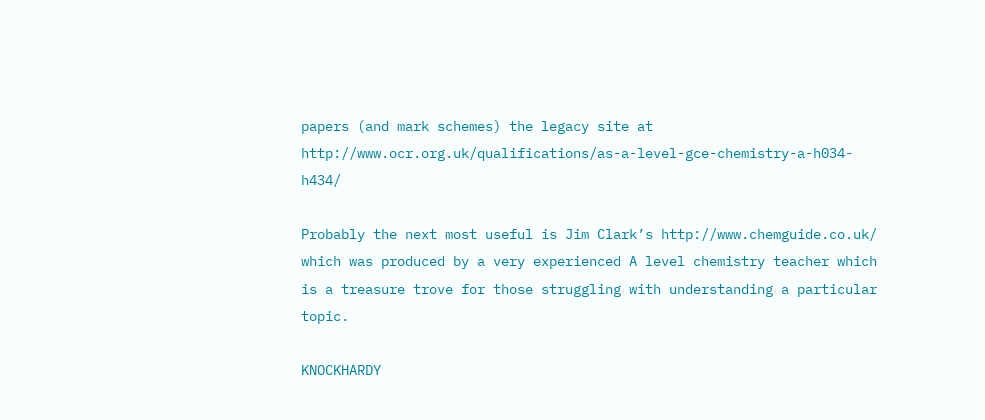papers (and mark schemes) the legacy site at http://www.ocr.org.uk/qualifications/as-a-level-gce-chemistry-a-h034-h434/

Probably the next most useful is Jim Clark’s http://www.chemguide.co.uk/ which was produced by a very experienced A level chemistry teacher which is a treasure trove for those struggling with understanding a particular topic.

KNOCKHARDY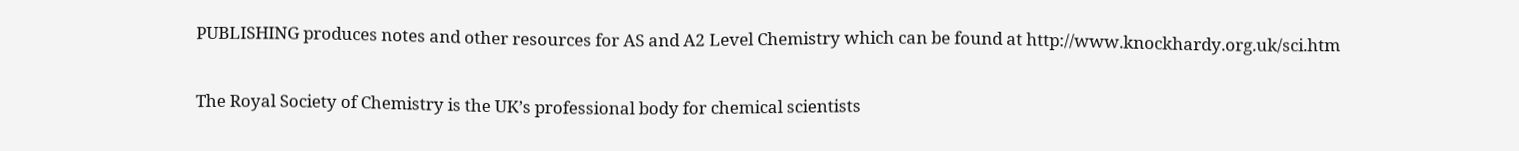PUBLISHING produces notes and other resources for AS and A2 Level Chemistry which can be found at http://www.knockhardy.org.uk/sci.htm

The Royal Society of Chemistry is the UK’s professional body for chemical scientists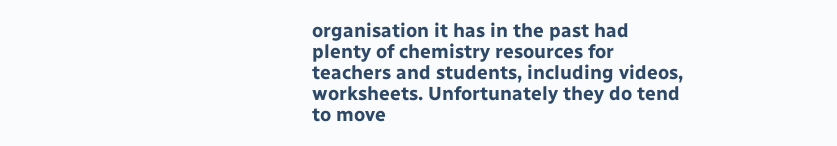organisation it has in the past had plenty of chemistry resources for teachers and students, including videos, worksheets. Unfortunately they do tend to move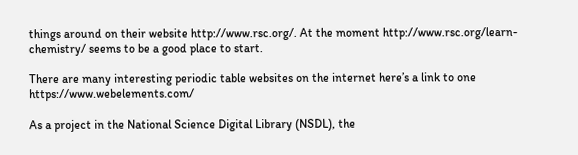things around on their website http://www.rsc.org/. At the moment http://www.rsc.org/learn-chemistry/ seems to be a good place to start.

There are many interesting periodic table websites on the internet here’s a link to one https://www.webelements.com/

As a project in the National Science Digital Library (NSDL), the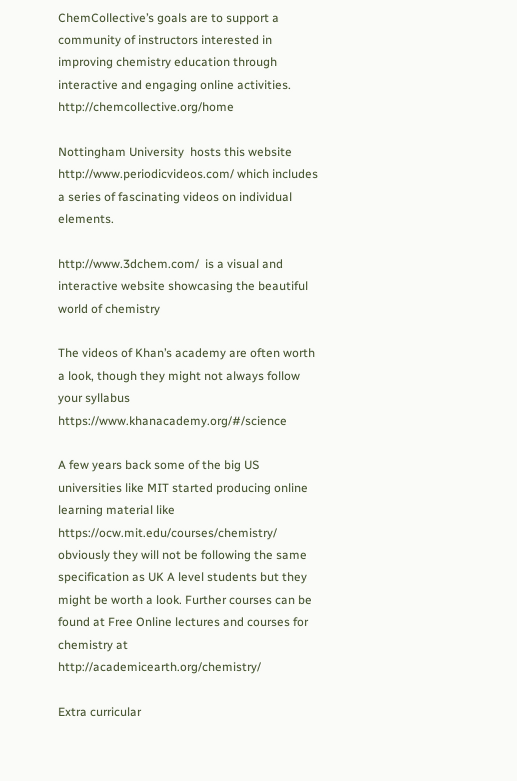ChemCollective’s goals are to support a community of instructors interested in improving chemistry education through interactive and engaging online activities. http://chemcollective.org/home

Nottingham University  hosts this website http://www.periodicvideos.com/ which includes a series of fascinating videos on individual elements.

http://www.3dchem.com/  is a visual and interactive website showcasing the beautiful world of chemistry

The videos of Khan’s academy are often worth a look, though they might not always follow your syllabus https://www.khanacademy.org/#/science

A few years back some of the big US universities like MIT started producing online learning material like https://ocw.mit.edu/courses/chemistry/ obviously they will not be following the same specification as UK A level students but they might be worth a look. Further courses can be found at Free Online lectures and courses for chemistry at http://academicearth.org/chemistry/

Extra curricular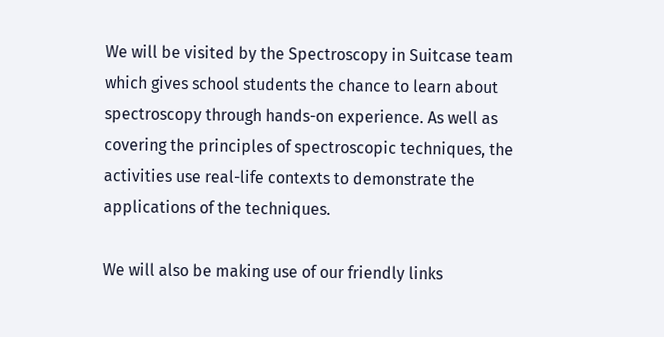We will be visited by the Spectroscopy in Suitcase team which gives school students the chance to learn about spectroscopy through hands-on experience. As well as covering the principles of spectroscopic techniques, the activities use real-life contexts to demonstrate the applications of the techniques.

We will also be making use of our friendly links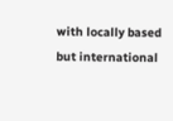with locally based but international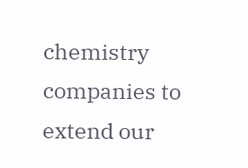chemistry companies to extend our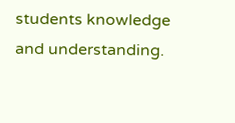students knowledge and understanding.